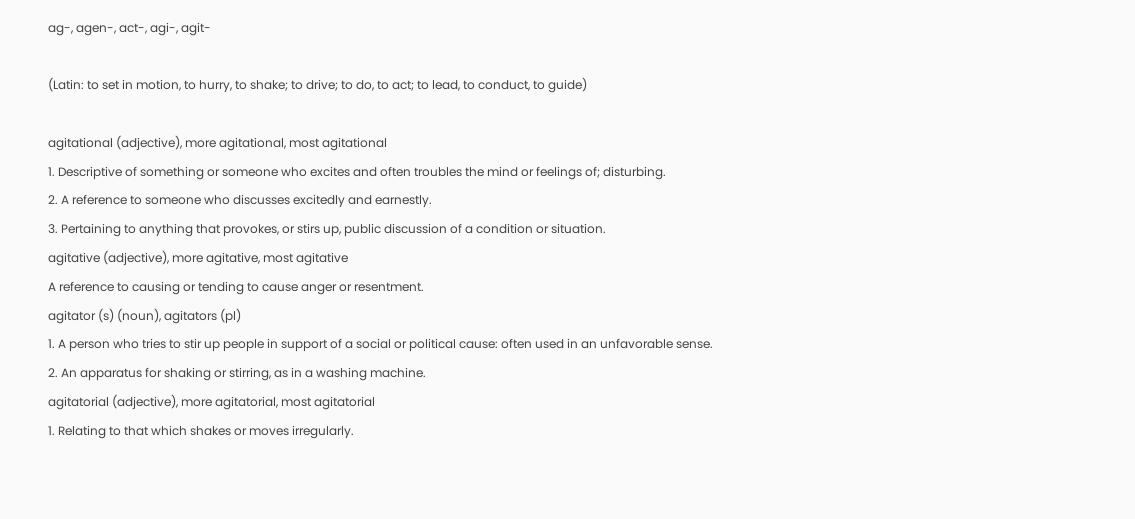ag-, agen-, act-, agi-, agit-

(Latin: to set in motion, to hurry, to shake; to drive; to do, to act; to lead, to conduct, to guide)

agitational (adjective), more agitational, most agitational
1. Descriptive of something or someone who excites and often troubles the mind or feelings of; disturbing.
2. A reference to someone who discusses excitedly and earnestly.
3. Pertaining to anything that provokes, or stirs up, public discussion of a condition or situation.
agitative (adjective), more agitative, most agitative
A reference to causing or tending to cause anger or resentment.
agitator (s) (noun), agitators (pl)
1. A person who tries to stir up people in support of a social or political cause: often used in an unfavorable sense.
2. An apparatus for shaking or stirring, as in a washing machine.
agitatorial (adjective), more agitatorial, most agitatorial
1. Relating to that which shakes or moves irregularly.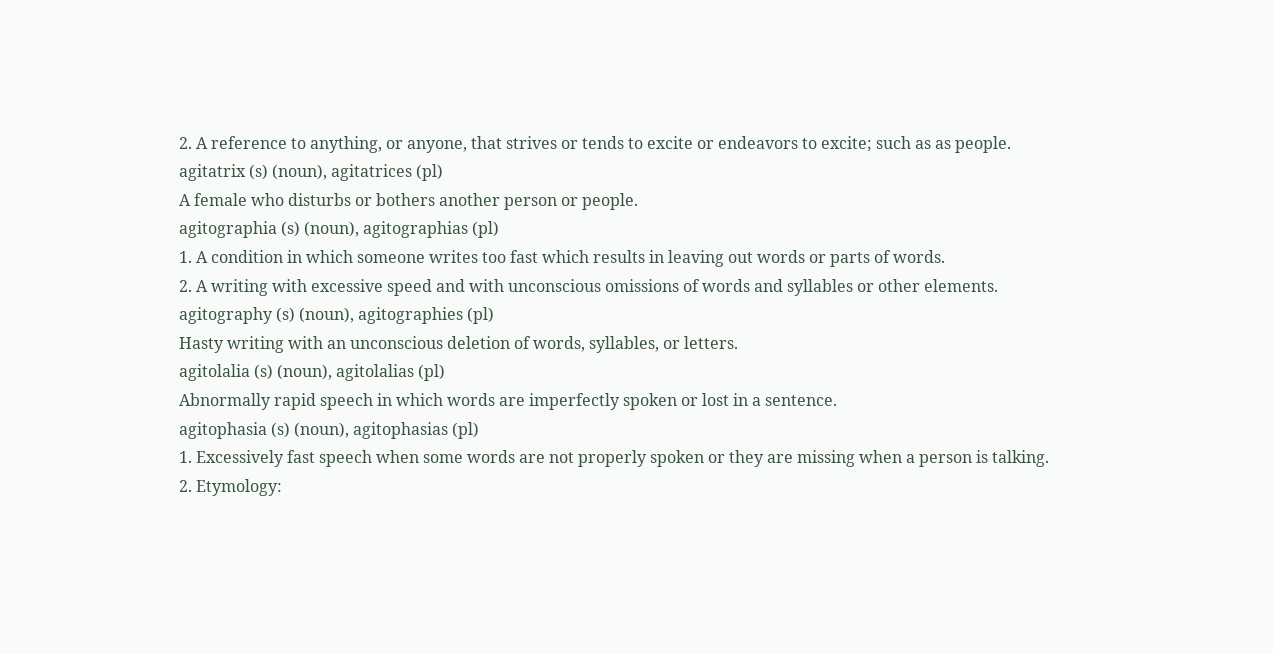2. A reference to anything, or anyone, that strives or tends to excite or endeavors to excite; such as as people.
agitatrix (s) (noun), agitatrices (pl)
A female who disturbs or bothers another person or people.
agitographia (s) (noun), agitographias (pl)
1. A condition in which someone writes too fast which results in leaving out words or parts of words.
2. A writing with excessive speed and with unconscious omissions of words and syllables or other elements.
agitography (s) (noun), agitographies (pl)
Hasty writing with an unconscious deletion of words, syllables, or letters.
agitolalia (s) (noun), agitolalias (pl)
Abnormally rapid speech in which words are imperfectly spoken or lost in a sentence.
agitophasia (s) (noun), agitophasias (pl)
1. Excessively fast speech when some words are not properly spoken or they are missing when a person is talking.
2. Etymology: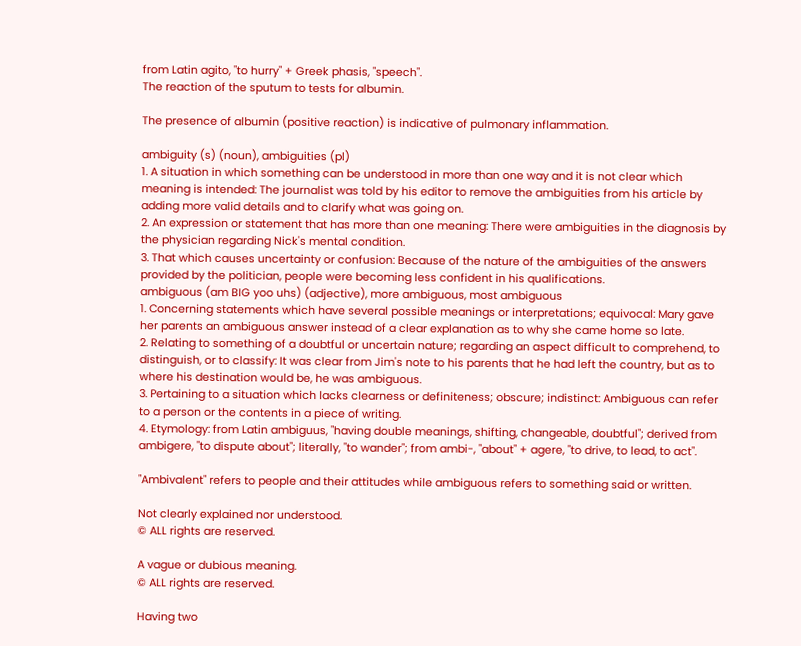from Latin agito, "to hurry" + Greek phasis, "speech".
The reaction of the sputum to tests for albumin.

The presence of albumin (positive reaction) is indicative of pulmonary inflammation.

ambiguity (s) (noun), ambiguities (pl)
1. A situation in which something can be understood in more than one way and it is not clear which meaning is intended: The journalist was told by his editor to remove the ambiguities from his article by adding more valid details and to clarify what was going on.
2. An expression or statement that has more than one meaning: There were ambiguities in the diagnosis by the physician regarding Nick's mental condition.
3. That which causes uncertainty or confusion: Because of the nature of the ambiguities of the answers provided by the politician, people were becoming less confident in his qualifications.
ambiguous (am BIG yoo uhs) (adjective), more ambiguous, most ambiguous
1. Concerning statements which have several possible meanings or interpretations; equivocal: Mary gave her parents an ambiguous answer instead of a clear explanation as to why she came home so late.
2. Relating to something of a doubtful or uncertain nature; regarding an aspect difficult to comprehend, to distinguish, or to classify: It was clear from Jim's note to his parents that he had left the country, but as to where his destination would be, he was ambiguous.
3. Pertaining to a situation which lacks clearness or definiteness; obscure; indistinct: Ambiguous can refer to a person or the contents in a piece of writing.
4. Etymology: from Latin ambiguus, "having double meanings, shifting, changeable, doubtful"; derived from ambigere, "to dispute about"; literally, "to wander"; from ambi-, "about" + agere, "to drive, to lead, to act".

"Ambivalent" refers to people and their attitudes while ambiguous refers to something said or written.

Not clearly explained nor understood.
© ALL rights are reserved.

A vague or dubious meaning.
© ALL rights are reserved.

Having two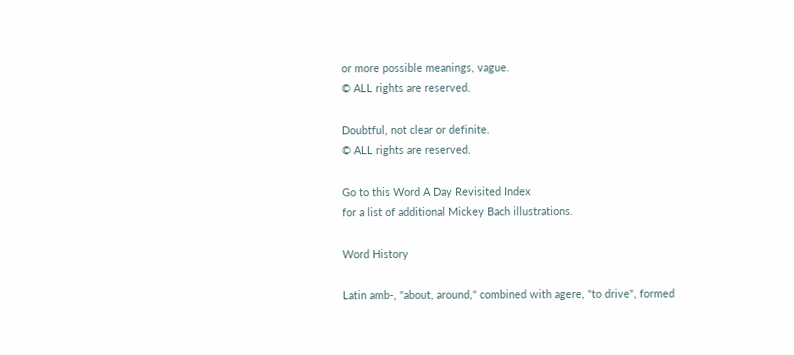or more possible meanings, vague.
© ALL rights are reserved.

Doubtful, not clear or definite.
© ALL rights are reserved.

Go to this Word A Day Revisited Index
for a list of additional Mickey Bach illustrations.

Word History

Latin amb-, "about, around," combined with agere, "to drive", formed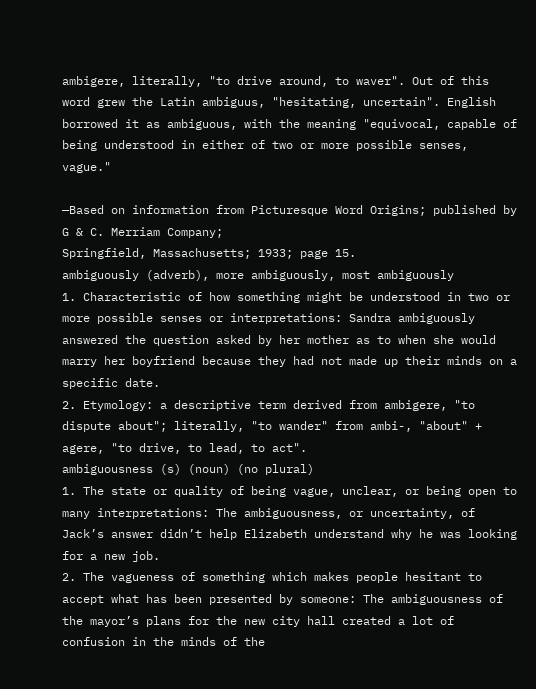ambigere, literally, "to drive around, to waver". Out of this word grew the Latin ambiguus, "hesitating, uncertain". English borrowed it as ambiguous, with the meaning "equivocal, capable of being understood in either of two or more possible senses, vague."

—Based on information from Picturesque Word Origins; published by G & C. Merriam Company;
Springfield, Massachusetts; 1933; page 15.
ambiguously (adverb), more ambiguously, most ambiguously
1. Characteristic of how something might be understood in two or more possible senses or interpretations: Sandra ambiguously answered the question asked by her mother as to when she would marry her boyfriend because they had not made up their minds on a specific date.
2. Etymology: a descriptive term derived from ambigere, "to dispute about"; literally, "to wander" from ambi-, "about" + agere, "to drive, to lead, to act".
ambiguousness (s) (noun) (no plural)
1. The state or quality of being vague, unclear, or being open to many interpretations: The ambiguousness, or uncertainty, of Jack’s answer didn’t help Elizabeth understand why he was looking for a new job.
2. The vagueness of something which makes people hesitant to accept what has been presented by someone: The ambiguousness of the mayor’s plans for the new city hall created a lot of confusion in the minds of the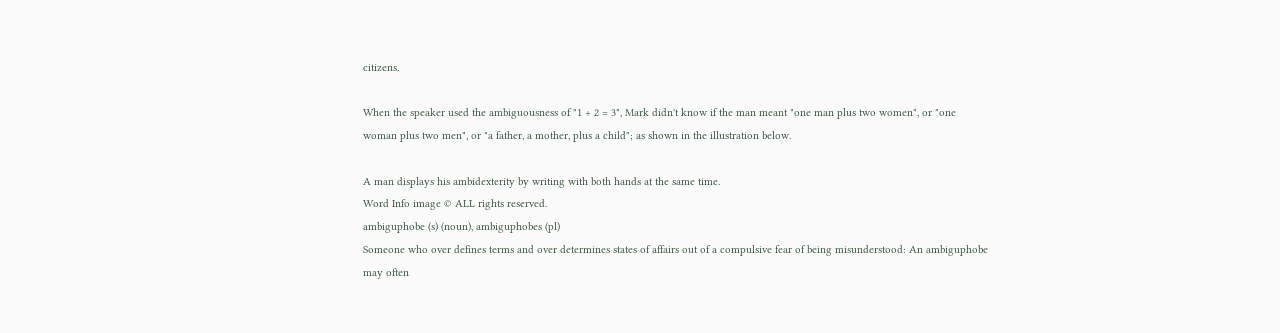citizens.

When the speaker used the ambiguousness of "1 + 2 = 3", Mark didn't know if the man meant "one man plus two women", or "one woman plus two men", or "a father, a mother, plus a child"; as shown in the illustration below.

A man displays his ambidexterity by writing with both hands at the same time.
Word Info image © ALL rights reserved.
ambiguphobe (s) (noun), ambiguphobes (pl)
Someone who over defines terms and over determines states of affairs out of a compulsive fear of being misunderstood: An ambiguphobe may often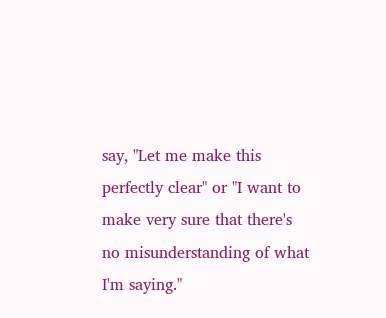say, "Let me make this perfectly clear" or "I want to make very sure that there's no misunderstanding of what I'm saying."